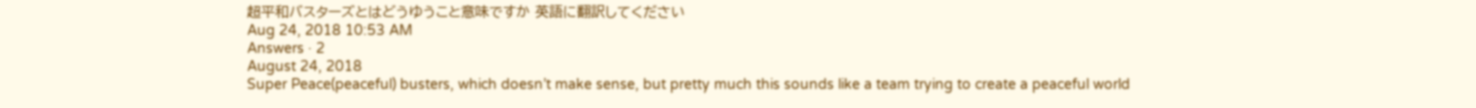超平和バスターズとはどうゆうこと意味ですか 英語に翻訳してください
Aug 24, 2018 10:53 AM
Answers · 2
August 24, 2018
Super Peace(peaceful) busters, which doesn’t make sense, but pretty much this sounds like a team trying to create a peaceful world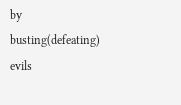by busting(defeating) evils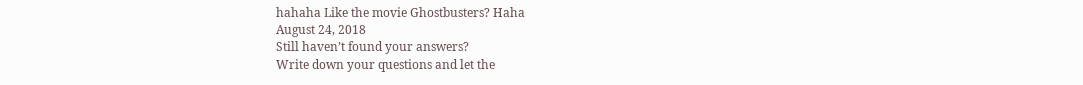hahaha Like the movie Ghostbusters? Haha
August 24, 2018
Still haven’t found your answers?
Write down your questions and let the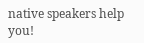native speakers help you!